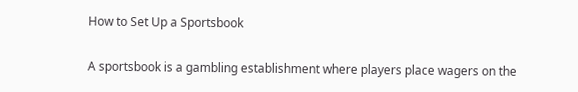How to Set Up a Sportsbook


A sportsbook is a gambling establishment where players place wagers on the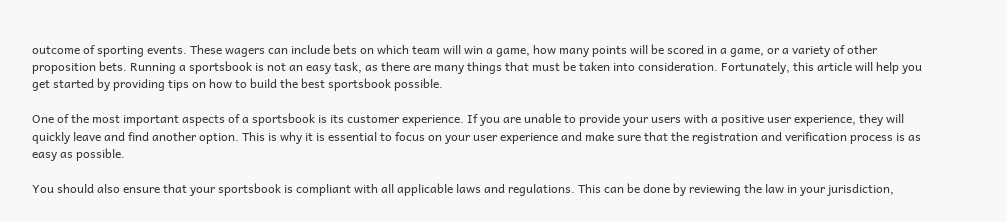outcome of sporting events. These wagers can include bets on which team will win a game, how many points will be scored in a game, or a variety of other proposition bets. Running a sportsbook is not an easy task, as there are many things that must be taken into consideration. Fortunately, this article will help you get started by providing tips on how to build the best sportsbook possible.

One of the most important aspects of a sportsbook is its customer experience. If you are unable to provide your users with a positive user experience, they will quickly leave and find another option. This is why it is essential to focus on your user experience and make sure that the registration and verification process is as easy as possible.

You should also ensure that your sportsbook is compliant with all applicable laws and regulations. This can be done by reviewing the law in your jurisdiction,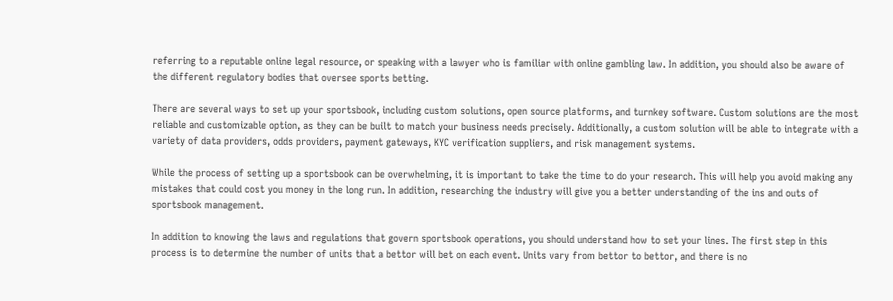referring to a reputable online legal resource, or speaking with a lawyer who is familiar with online gambling law. In addition, you should also be aware of the different regulatory bodies that oversee sports betting.

There are several ways to set up your sportsbook, including custom solutions, open source platforms, and turnkey software. Custom solutions are the most reliable and customizable option, as they can be built to match your business needs precisely. Additionally, a custom solution will be able to integrate with a variety of data providers, odds providers, payment gateways, KYC verification suppliers, and risk management systems.

While the process of setting up a sportsbook can be overwhelming, it is important to take the time to do your research. This will help you avoid making any mistakes that could cost you money in the long run. In addition, researching the industry will give you a better understanding of the ins and outs of sportsbook management.

In addition to knowing the laws and regulations that govern sportsbook operations, you should understand how to set your lines. The first step in this process is to determine the number of units that a bettor will bet on each event. Units vary from bettor to bettor, and there is no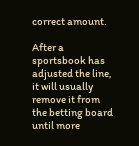correct amount.

After a sportsbook has adjusted the line, it will usually remove it from the betting board until more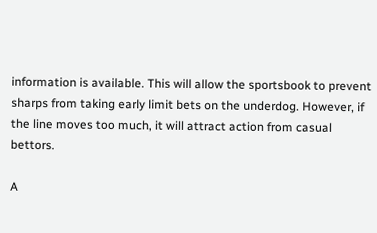information is available. This will allow the sportsbook to prevent sharps from taking early limit bets on the underdog. However, if the line moves too much, it will attract action from casual bettors.

A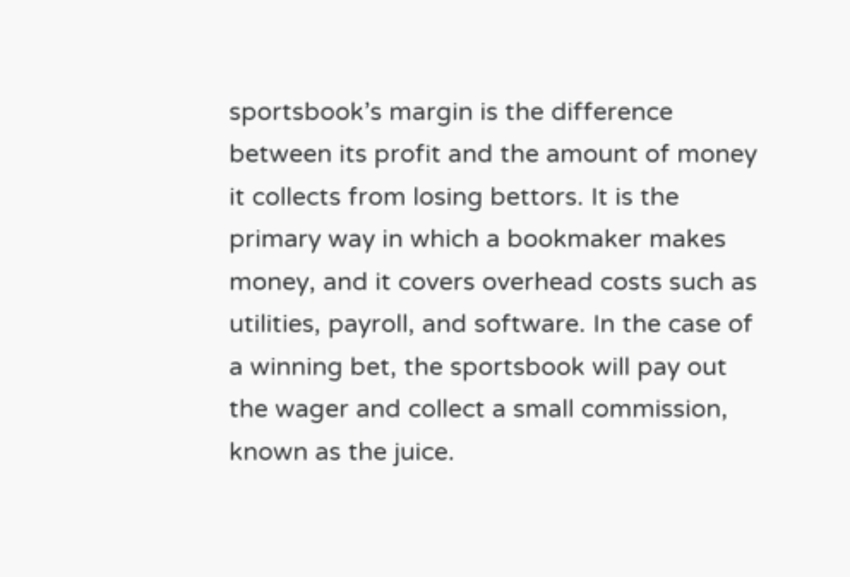sportsbook’s margin is the difference between its profit and the amount of money it collects from losing bettors. It is the primary way in which a bookmaker makes money, and it covers overhead costs such as utilities, payroll, and software. In the case of a winning bet, the sportsbook will pay out the wager and collect a small commission, known as the juice.